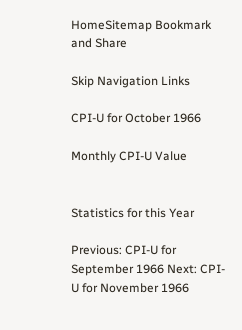HomeSitemap Bookmark and Share

Skip Navigation Links

CPI-U for October 1966

Monthly CPI-U Value


Statistics for this Year

Previous: CPI-U for September 1966 Next: CPI-U for November 1966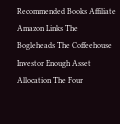Recommended Books Affiliate Amazon Links The Bogleheads The Coffeehouse Investor Enough Asset Allocation The Four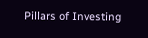Pillars of Investing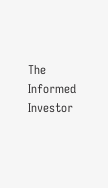The Informed Investor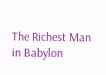The Richest Man in Babylon